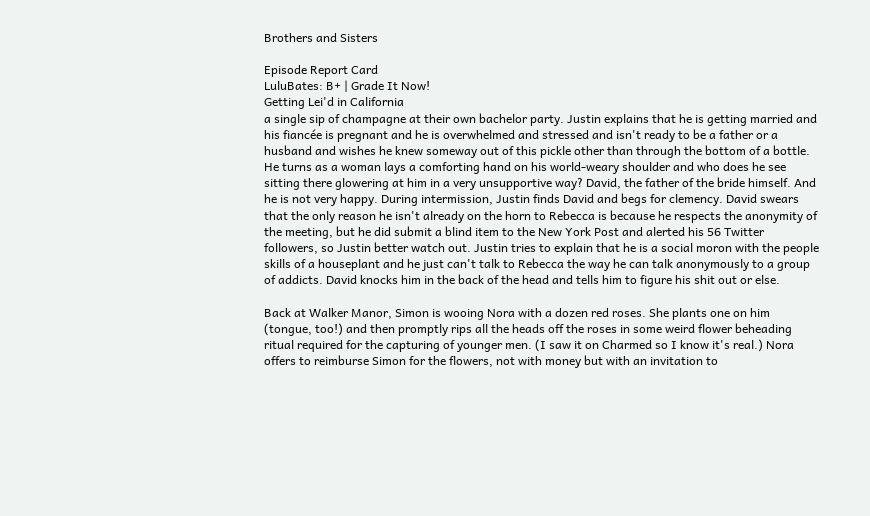Brothers and Sisters

Episode Report Card
LuluBates: B+ | Grade It Now!
Getting Lei'd in California
a single sip of champagne at their own bachelor party. Justin explains that he is getting married and his fiancée is pregnant and he is overwhelmed and stressed and isn't ready to be a father or a husband and wishes he knew someway out of this pickle other than through the bottom of a bottle. He turns as a woman lays a comforting hand on his world-weary shoulder and who does he see sitting there glowering at him in a very unsupportive way? David, the father of the bride himself. And he is not very happy. During intermission, Justin finds David and begs for clemency. David swears that the only reason he isn't already on the horn to Rebecca is because he respects the anonymity of the meeting, but he did submit a blind item to the New York Post and alerted his 56 Twitter followers, so Justin better watch out. Justin tries to explain that he is a social moron with the people skills of a houseplant and he just can't talk to Rebecca the way he can talk anonymously to a group of addicts. David knocks him in the back of the head and tells him to figure his shit out or else.

Back at Walker Manor, Simon is wooing Nora with a dozen red roses. She plants one on him (tongue, too!) and then promptly rips all the heads off the roses in some weird flower beheading ritual required for the capturing of younger men. (I saw it on Charmed so I know it's real.) Nora offers to reimburse Simon for the flowers, not with money but with an invitation to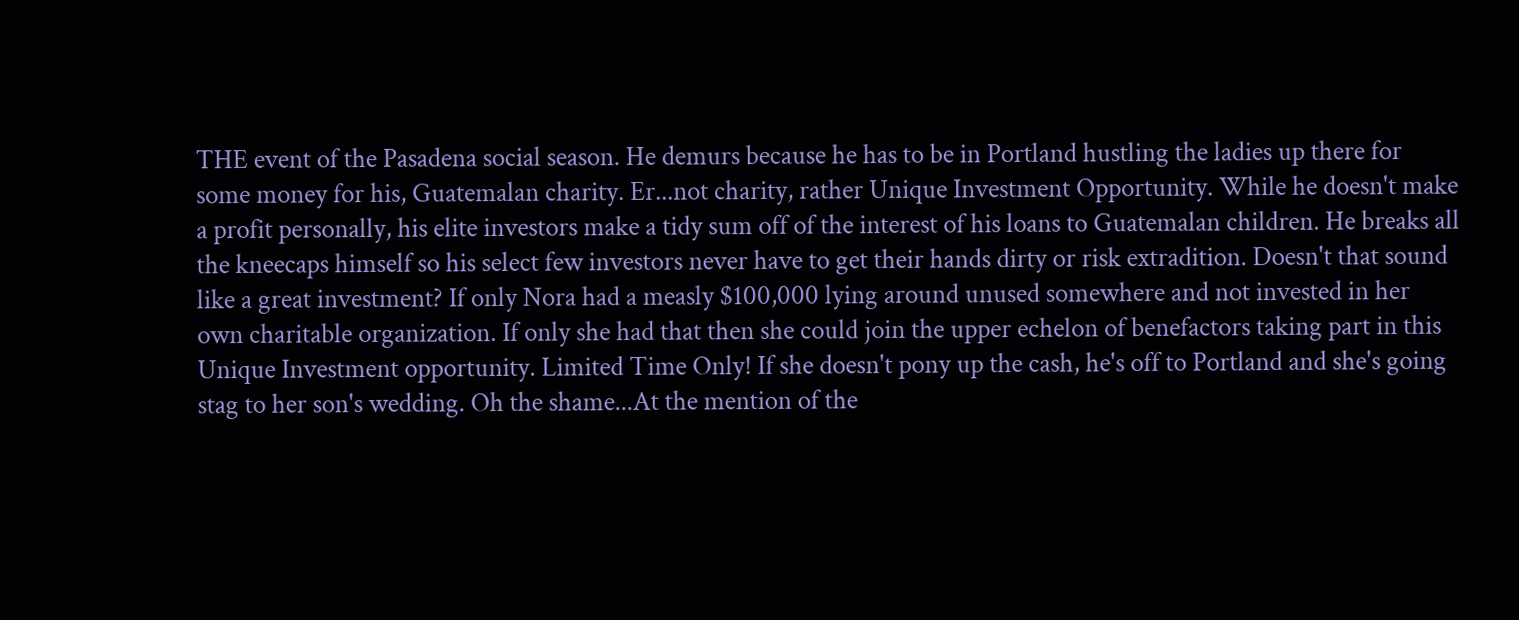THE event of the Pasadena social season. He demurs because he has to be in Portland hustling the ladies up there for some money for his, Guatemalan charity. Er...not charity, rather Unique Investment Opportunity. While he doesn't make a profit personally, his elite investors make a tidy sum off of the interest of his loans to Guatemalan children. He breaks all the kneecaps himself so his select few investors never have to get their hands dirty or risk extradition. Doesn't that sound like a great investment? If only Nora had a measly $100,000 lying around unused somewhere and not invested in her own charitable organization. If only she had that then she could join the upper echelon of benefactors taking part in this Unique Investment opportunity. Limited Time Only! If she doesn't pony up the cash, he's off to Portland and she's going stag to her son's wedding. Oh the shame...At the mention of the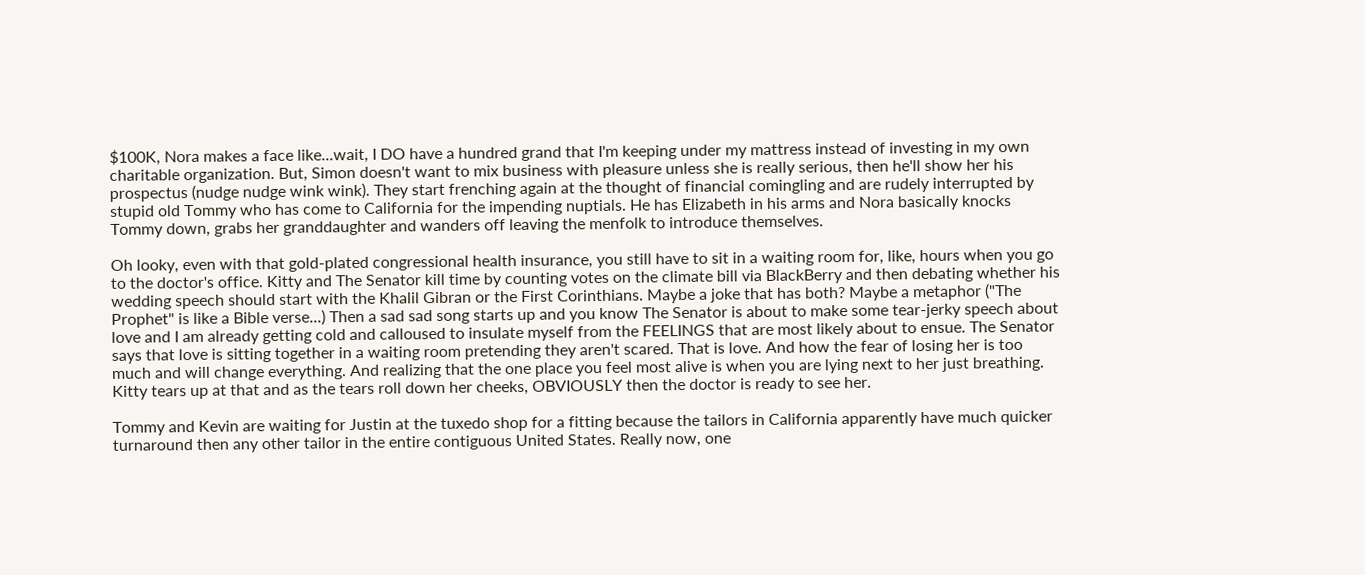$100K, Nora makes a face like...wait, I DO have a hundred grand that I'm keeping under my mattress instead of investing in my own charitable organization. But, Simon doesn't want to mix business with pleasure unless she is really serious, then he'll show her his prospectus (nudge nudge wink wink). They start frenching again at the thought of financial comingling and are rudely interrupted by stupid old Tommy who has come to California for the impending nuptials. He has Elizabeth in his arms and Nora basically knocks Tommy down, grabs her granddaughter and wanders off leaving the menfolk to introduce themselves.

Oh looky, even with that gold-plated congressional health insurance, you still have to sit in a waiting room for, like, hours when you go to the doctor's office. Kitty and The Senator kill time by counting votes on the climate bill via BlackBerry and then debating whether his wedding speech should start with the Khalil Gibran or the First Corinthians. Maybe a joke that has both? Maybe a metaphor ("The Prophet" is like a Bible verse...) Then a sad sad song starts up and you know The Senator is about to make some tear-jerky speech about love and I am already getting cold and calloused to insulate myself from the FEELINGS that are most likely about to ensue. The Senator says that love is sitting together in a waiting room pretending they aren't scared. That is love. And how the fear of losing her is too much and will change everything. And realizing that the one place you feel most alive is when you are lying next to her just breathing. Kitty tears up at that and as the tears roll down her cheeks, OBVIOUSLY then the doctor is ready to see her.

Tommy and Kevin are waiting for Justin at the tuxedo shop for a fitting because the tailors in California apparently have much quicker turnaround then any other tailor in the entire contiguous United States. Really now, one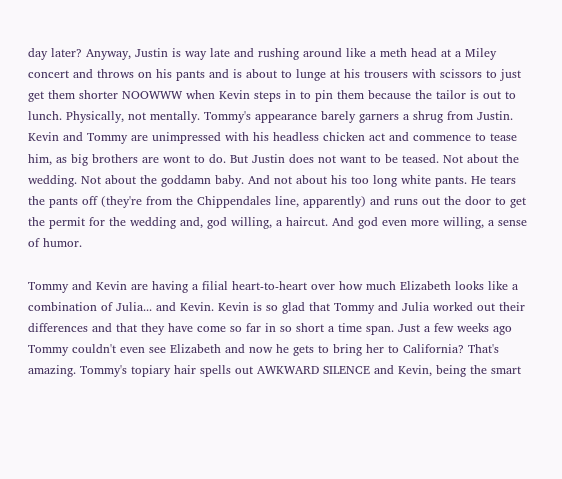day later? Anyway, Justin is way late and rushing around like a meth head at a Miley concert and throws on his pants and is about to lunge at his trousers with scissors to just get them shorter NOOWWW when Kevin steps in to pin them because the tailor is out to lunch. Physically, not mentally. Tommy's appearance barely garners a shrug from Justin. Kevin and Tommy are unimpressed with his headless chicken act and commence to tease him, as big brothers are wont to do. But Justin does not want to be teased. Not about the wedding. Not about the goddamn baby. And not about his too long white pants. He tears the pants off (they're from the Chippendales line, apparently) and runs out the door to get the permit for the wedding and, god willing, a haircut. And god even more willing, a sense of humor.

Tommy and Kevin are having a filial heart-to-heart over how much Elizabeth looks like a combination of Julia... and Kevin. Kevin is so glad that Tommy and Julia worked out their differences and that they have come so far in so short a time span. Just a few weeks ago Tommy couldn't even see Elizabeth and now he gets to bring her to California? That's amazing. Tommy's topiary hair spells out AWKWARD SILENCE and Kevin, being the smart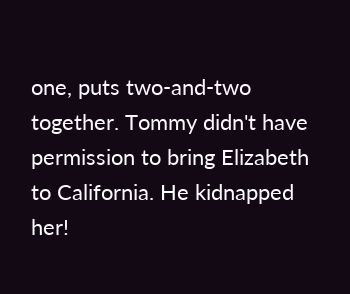one, puts two-and-two together. Tommy didn't have permission to bring Elizabeth to California. He kidnapped her!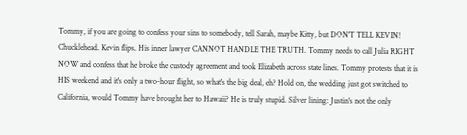Tommy, if you are going to confess your sins to somebody, tell Sarah, maybe Kitty, but DON'T TELL KEVIN! Chucklehead. Kevin flips. His inner lawyer CANNOT HANDLE THE TRUTH. Tommy needs to call Julia RIGHT NOW and confess that he broke the custody agreement and took Elizabeth across state lines. Tommy protests that it is HIS weekend and it's only a two-hour flight, so what's the big deal, eh? Hold on, the wedding just got switched to California, would Tommy have brought her to Hawaii? He is truly stupid. Silver lining: Justin's not the only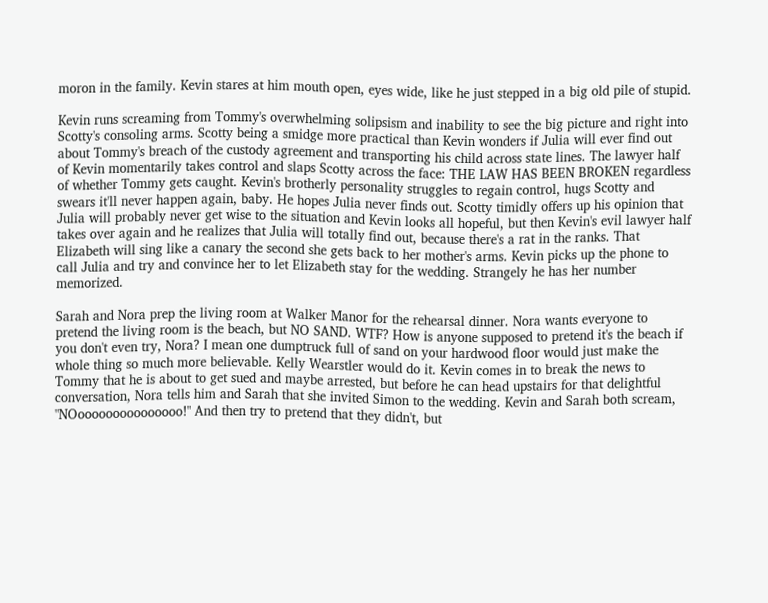moron in the family. Kevin stares at him mouth open, eyes wide, like he just stepped in a big old pile of stupid.

Kevin runs screaming from Tommy's overwhelming solipsism and inability to see the big picture and right into Scotty's consoling arms. Scotty being a smidge more practical than Kevin wonders if Julia will ever find out about Tommy's breach of the custody agreement and transporting his child across state lines. The lawyer half of Kevin momentarily takes control and slaps Scotty across the face: THE LAW HAS BEEN BROKEN regardless of whether Tommy gets caught. Kevin's brotherly personality struggles to regain control, hugs Scotty and swears it'll never happen again, baby. He hopes Julia never finds out. Scotty timidly offers up his opinion that Julia will probably never get wise to the situation and Kevin looks all hopeful, but then Kevin's evil lawyer half takes over again and he realizes that Julia will totally find out, because there's a rat in the ranks. That Elizabeth will sing like a canary the second she gets back to her mother's arms. Kevin picks up the phone to call Julia and try and convince her to let Elizabeth stay for the wedding. Strangely he has her number memorized.

Sarah and Nora prep the living room at Walker Manor for the rehearsal dinner. Nora wants everyone to pretend the living room is the beach, but NO SAND. WTF? How is anyone supposed to pretend it's the beach if you don't even try, Nora? I mean one dumptruck full of sand on your hardwood floor would just make the whole thing so much more believable. Kelly Wearstler would do it. Kevin comes in to break the news to Tommy that he is about to get sued and maybe arrested, but before he can head upstairs for that delightful conversation, Nora tells him and Sarah that she invited Simon to the wedding. Kevin and Sarah both scream, "NOooooooooooooooo!" And then try to pretend that they didn't, but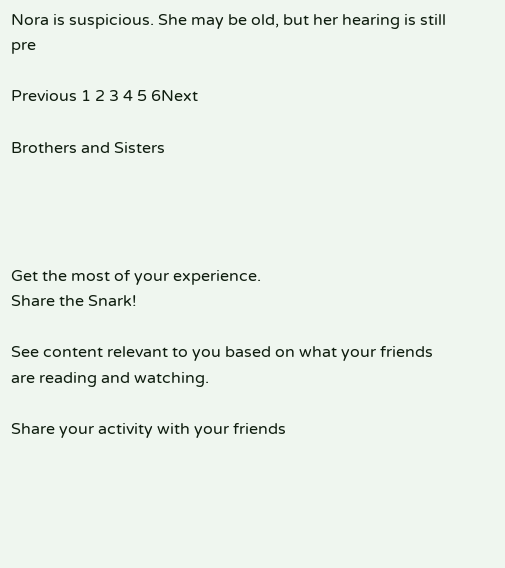Nora is suspicious. She may be old, but her hearing is still pre

Previous 1 2 3 4 5 6Next

Brothers and Sisters




Get the most of your experience.
Share the Snark!

See content relevant to you based on what your friends are reading and watching.

Share your activity with your friends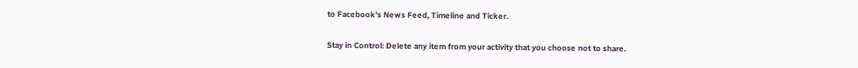to Facebook's News Feed, Timeline and Ticker.

Stay in Control: Delete any item from your activity that you choose not to share.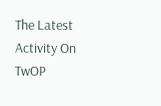The Latest Activity On TwOP